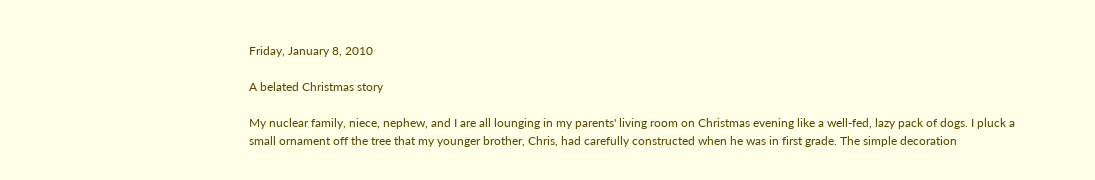Friday, January 8, 2010

A belated Christmas story

My nuclear family, niece, nephew, and I are all lounging in my parents' living room on Christmas evening like a well-fed, lazy pack of dogs. I pluck a small ornament off the tree that my younger brother, Chris, had carefully constructed when he was in first grade. The simple decoration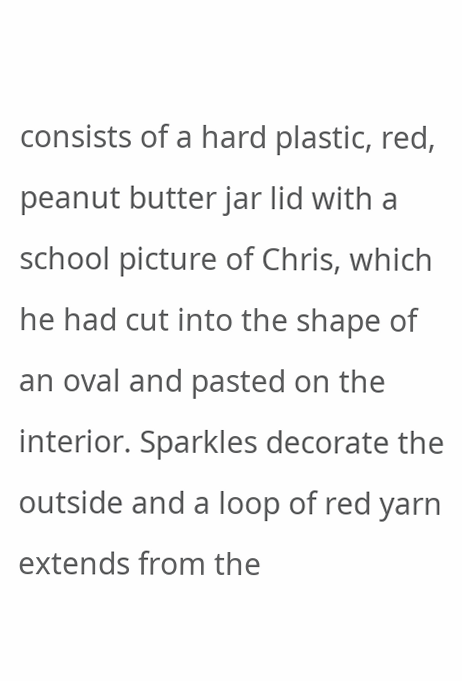consists of a hard plastic, red, peanut butter jar lid with a school picture of Chris, which he had cut into the shape of an oval and pasted on the interior. Sparkles decorate the outside and a loop of red yarn extends from the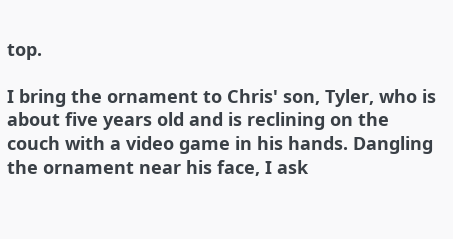top.

I bring the ornament to Chris' son, Tyler, who is about five years old and is reclining on the couch with a video game in his hands. Dangling the ornament near his face, I ask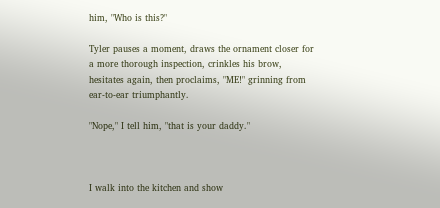him, "Who is this?"

Tyler pauses a moment, draws the ornament closer for a more thorough inspection, crinkles his brow, hesitates again, then proclaims, "ME!" grinning from ear-to-ear triumphantly.

"Nope," I tell him, "that is your daddy."



I walk into the kitchen and show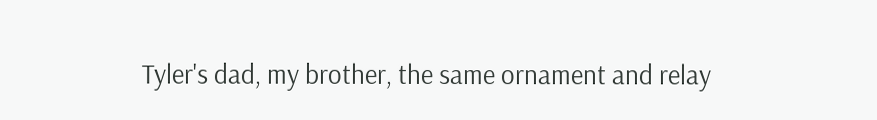Tyler's dad, my brother, the same ornament and relay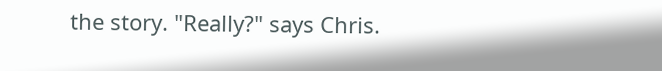the story. "Really?" says Chris.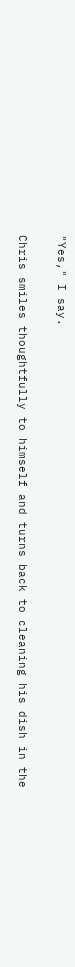"Yes," I say.

Chris smiles thoughtfully to himself and turns back to cleaning his dish in the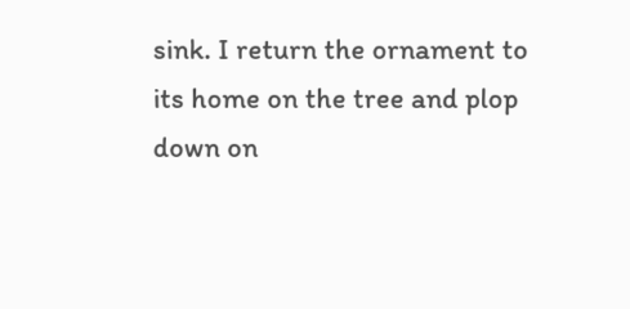sink. I return the ornament to its home on the tree and plop down on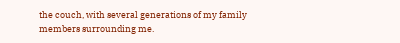the couch, with several generations of my family members surrounding me.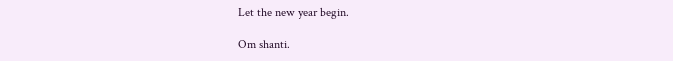Let the new year begin.

Om shanti.